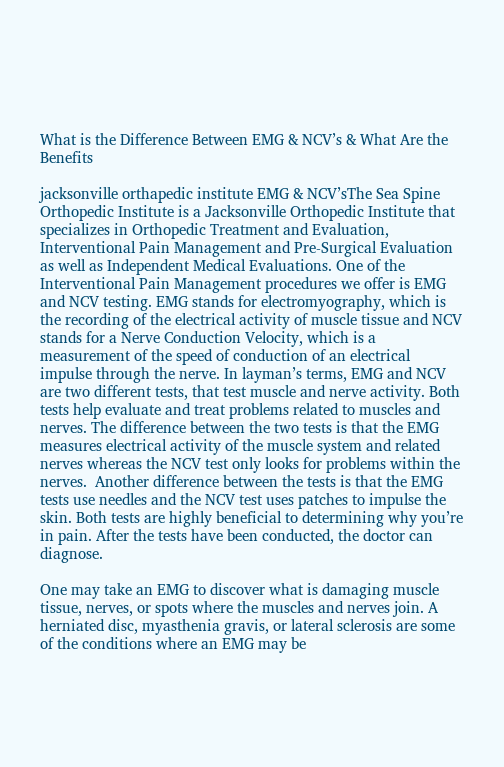What is the Difference Between EMG & NCV’s & What Are the Benefits

jacksonville orthapedic institute EMG & NCV’sThe Sea Spine Orthopedic Institute is a Jacksonville Orthopedic Institute that specializes in Orthopedic Treatment and Evaluation, Interventional Pain Management and Pre-Surgical Evaluation as well as Independent Medical Evaluations. One of the Interventional Pain Management procedures we offer is EMG and NCV testing. EMG stands for electromyography, which is the recording of the electrical activity of muscle tissue and NCV stands for a Nerve Conduction Velocity, which is a measurement of the speed of conduction of an electrical impulse through the nerve. In layman’s terms, EMG and NCV are two different tests, that test muscle and nerve activity. Both tests help evaluate and treat problems related to muscles and nerves. The difference between the two tests is that the EMG measures electrical activity of the muscle system and related nerves whereas the NCV test only looks for problems within the nerves.  Another difference between the tests is that the EMG tests use needles and the NCV test uses patches to impulse the skin. Both tests are highly beneficial to determining why you’re in pain. After the tests have been conducted, the doctor can diagnose.

One may take an EMG to discover what is damaging muscle tissue, nerves, or spots where the muscles and nerves join. A herniated disc, myasthenia gravis, or lateral sclerosis are some of the conditions where an EMG may be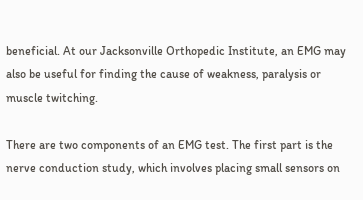beneficial. At our Jacksonville Orthopedic Institute, an EMG may also be useful for finding the cause of weakness, paralysis or muscle twitching.

There are two components of an EMG test. The first part is the nerve conduction study, which involves placing small sensors on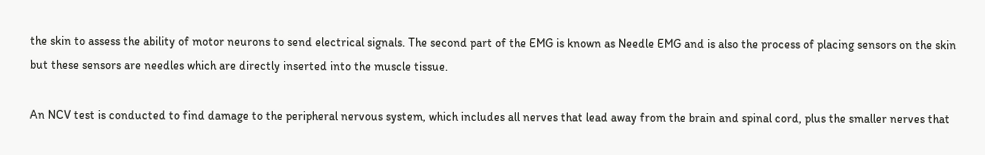the skin to assess the ability of motor neurons to send electrical signals. The second part of the EMG is known as Needle EMG and is also the process of placing sensors on the skin but these sensors are needles which are directly inserted into the muscle tissue.

An NCV test is conducted to find damage to the peripheral nervous system, which includes all nerves that lead away from the brain and spinal cord, plus the smaller nerves that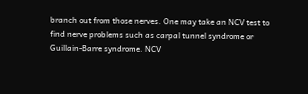branch out from those nerves. One may take an NCV test to find nerve problems such as carpal tunnel syndrome or Guillain-Barre syndrome. NCV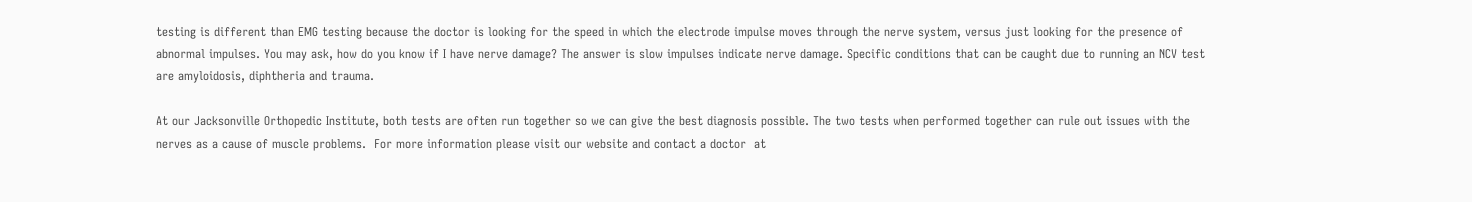testing is different than EMG testing because the doctor is looking for the speed in which the electrode impulse moves through the nerve system, versus just looking for the presence of abnormal impulses. You may ask, how do you know if I have nerve damage? The answer is slow impulses indicate nerve damage. Specific conditions that can be caught due to running an NCV test are amyloidosis, diphtheria and trauma.

At our Jacksonville Orthopedic Institute, both tests are often run together so we can give the best diagnosis possible. The two tests when performed together can rule out issues with the nerves as a cause of muscle problems.  For more information please visit our website and contact a doctor  at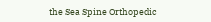the Sea Spine Orthopedic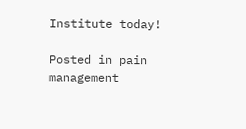Institute today!

Posted in pain management